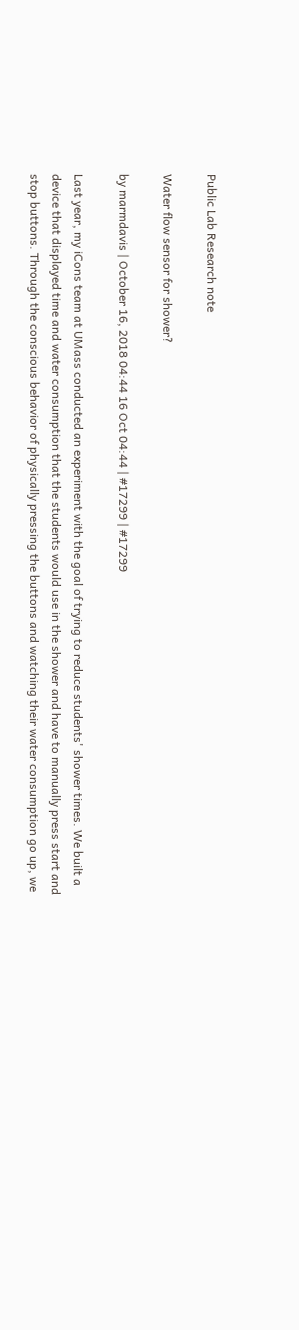Public Lab Research note

Water flow sensor for shower?

by marmdavis | October 16, 2018 04:44 16 Oct 04:44 | #17299 | #17299

Last year, my iCons team at UMass conducted an experiment with the goal of trying to reduce students' shower times. We built a device that displayed time and water consumption that the students would use in the shower and have to manually press start and stop buttons. Through the conscious behavior of physically pressing the buttons and watching their water consumption go up, we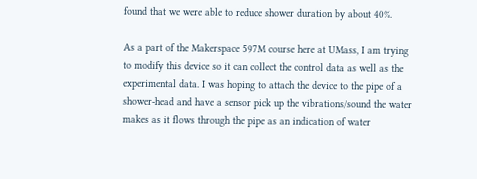found that we were able to reduce shower duration by about 40%.

As a part of the Makerspace 597M course here at UMass, I am trying to modify this device so it can collect the control data as well as the experimental data. I was hoping to attach the device to the pipe of a shower-head and have a sensor pick up the vibrations/sound the water makes as it flows through the pipe as an indication of water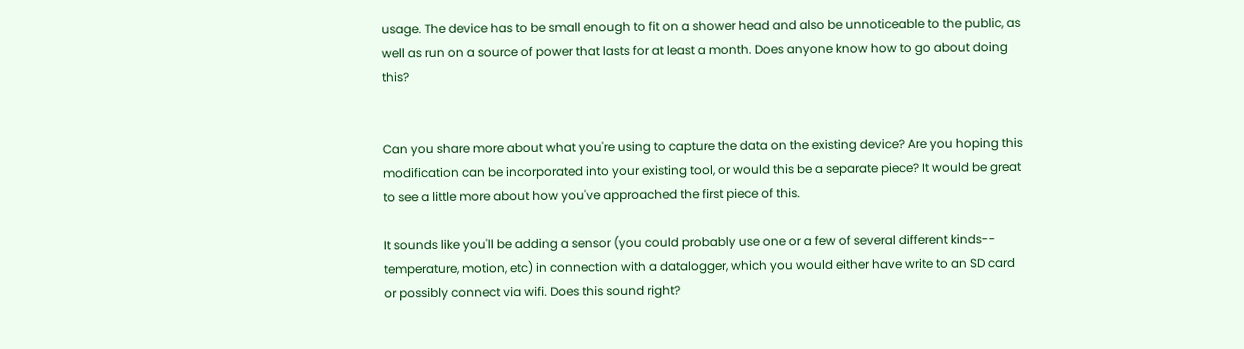usage. The device has to be small enough to fit on a shower head and also be unnoticeable to the public, as well as run on a source of power that lasts for at least a month. Does anyone know how to go about doing this?


Can you share more about what you're using to capture the data on the existing device? Are you hoping this modification can be incorporated into your existing tool, or would this be a separate piece? It would be great to see a little more about how you've approached the first piece of this.

It sounds like you'll be adding a sensor (you could probably use one or a few of several different kinds-- temperature, motion, etc) in connection with a datalogger, which you would either have write to an SD card or possibly connect via wifi. Does this sound right?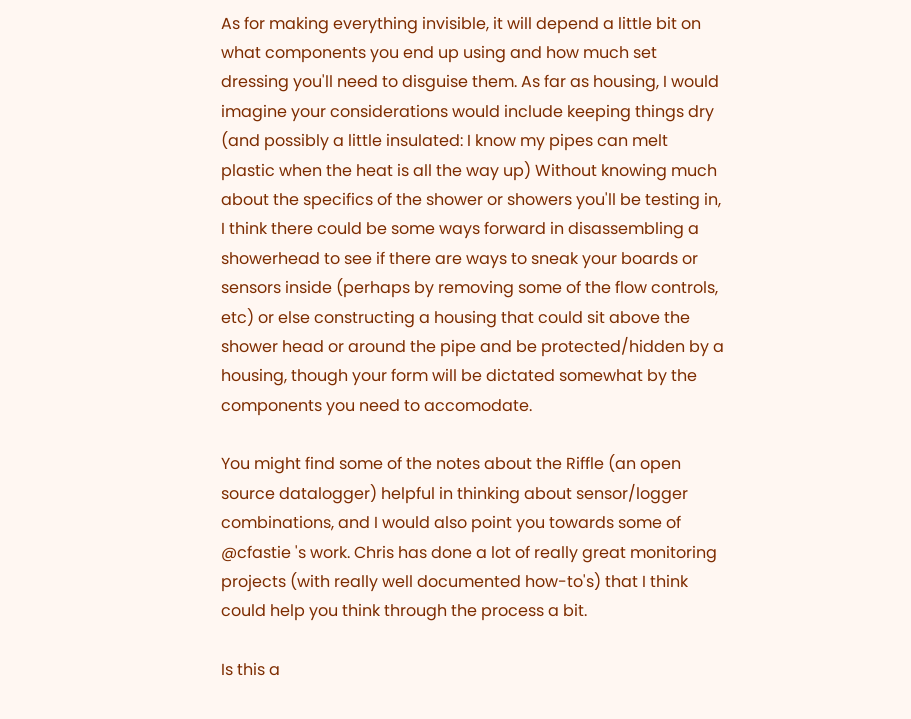As for making everything invisible, it will depend a little bit on what components you end up using and how much set dressing you'll need to disguise them. As far as housing, I would imagine your considerations would include keeping things dry (and possibly a little insulated: I know my pipes can melt plastic when the heat is all the way up) Without knowing much about the specifics of the shower or showers you'll be testing in, I think there could be some ways forward in disassembling a showerhead to see if there are ways to sneak your boards or sensors inside (perhaps by removing some of the flow controls, etc) or else constructing a housing that could sit above the shower head or around the pipe and be protected/hidden by a housing, though your form will be dictated somewhat by the components you need to accomodate.

You might find some of the notes about the Riffle (an open source datalogger) helpful in thinking about sensor/logger combinations, and I would also point you towards some of @cfastie 's work. Chris has done a lot of really great monitoring projects (with really well documented how-to's) that I think could help you think through the process a bit.

Is this a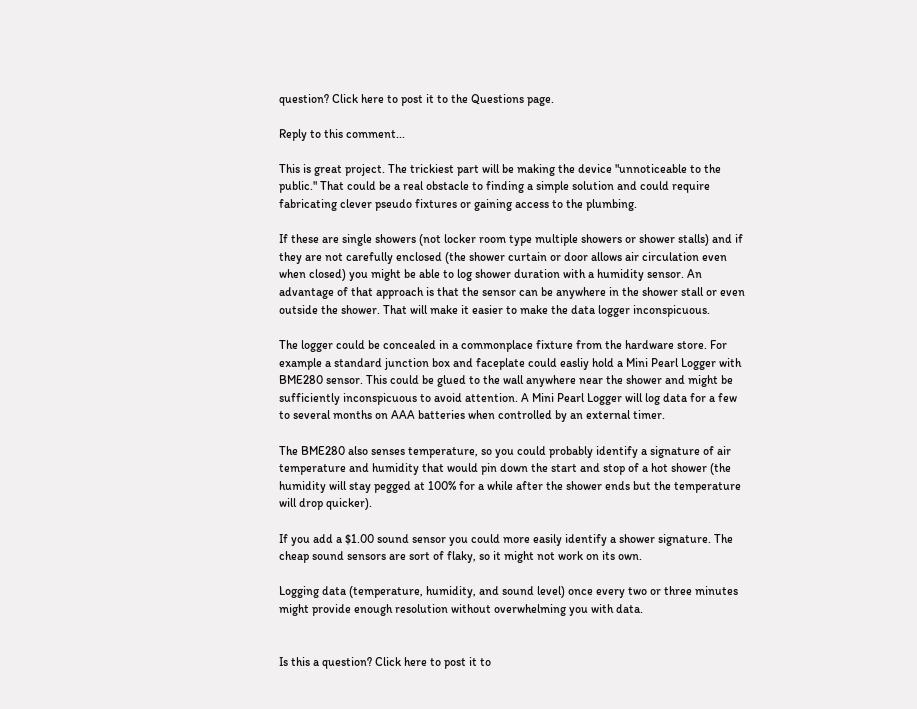question? Click here to post it to the Questions page.

Reply to this comment...

This is great project. The trickiest part will be making the device "unnoticeable to the public." That could be a real obstacle to finding a simple solution and could require fabricating clever pseudo fixtures or gaining access to the plumbing.

If these are single showers (not locker room type multiple showers or shower stalls) and if they are not carefully enclosed (the shower curtain or door allows air circulation even when closed) you might be able to log shower duration with a humidity sensor. An advantage of that approach is that the sensor can be anywhere in the shower stall or even outside the shower. That will make it easier to make the data logger inconspicuous.

The logger could be concealed in a commonplace fixture from the hardware store. For example a standard junction box and faceplate could easliy hold a Mini Pearl Logger with BME280 sensor. This could be glued to the wall anywhere near the shower and might be sufficiently inconspicuous to avoid attention. A Mini Pearl Logger will log data for a few to several months on AAA batteries when controlled by an external timer.

The BME280 also senses temperature, so you could probably identify a signature of air temperature and humidity that would pin down the start and stop of a hot shower (the humidity will stay pegged at 100% for a while after the shower ends but the temperature will drop quicker).

If you add a $1.00 sound sensor you could more easily identify a shower signature. The cheap sound sensors are sort of flaky, so it might not work on its own.

Logging data (temperature, humidity, and sound level) once every two or three minutes might provide enough resolution without overwhelming you with data.


Is this a question? Click here to post it to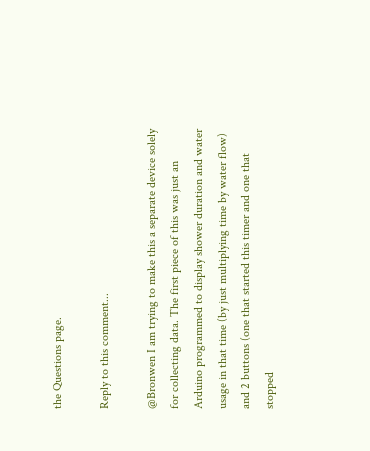the Questions page.

Reply to this comment...

@Bronwen I am trying to make this a separate device solely for collecting data. The first piece of this was just an Arduino programmed to display shower duration and water usage in that time (by just multiplying time by water flow) and 2 buttons (one that started this timer and one that stopped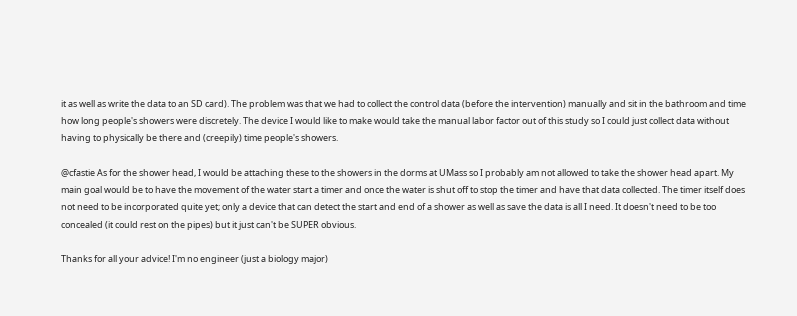it as well as write the data to an SD card). The problem was that we had to collect the control data (before the intervention) manually and sit in the bathroom and time how long people's showers were discretely. The device I would like to make would take the manual labor factor out of this study so I could just collect data without having to physically be there and (creepily) time people's showers.

@cfastie As for the shower head, I would be attaching these to the showers in the dorms at UMass so I probably am not allowed to take the shower head apart. My main goal would be to have the movement of the water start a timer and once the water is shut off to stop the timer and have that data collected. The timer itself does not need to be incorporated quite yet; only a device that can detect the start and end of a shower as well as save the data is all I need. It doesn't need to be too concealed (it could rest on the pipes) but it just can't be SUPER obvious.

Thanks for all your advice! I'm no engineer (just a biology major)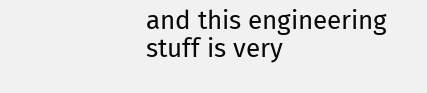and this engineering stuff is very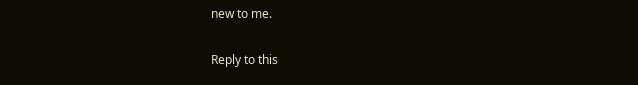new to me.

Reply to this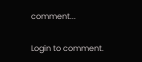comment...

Login to comment.